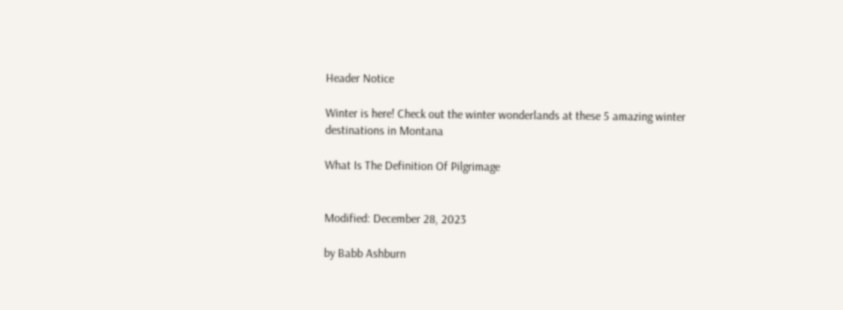Header Notice

Winter is here! Check out the winter wonderlands at these 5 amazing winter destinations in Montana

What Is The Definition Of Pilgrimage


Modified: December 28, 2023

by Babb Ashburn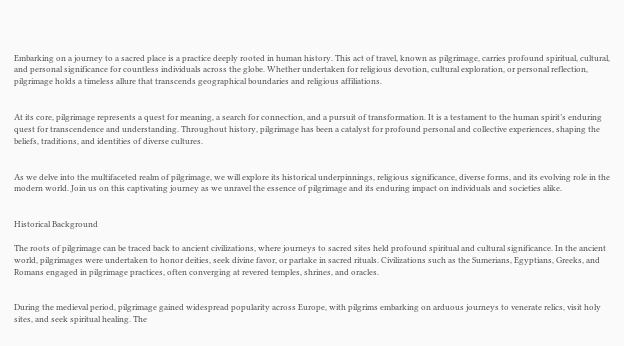Embarking on a journey to a sacred place is a practice deeply rooted in human history. This act of travel, known as pilgrimage, carries profound spiritual, cultural, and personal significance for countless individuals across the globe. Whether undertaken for religious devotion, cultural exploration, or personal reflection, pilgrimage holds a timeless allure that transcends geographical boundaries and religious affiliations.


At its core, pilgrimage represents a quest for meaning, a search for connection, and a pursuit of transformation. It is a testament to the human spirit’s enduring quest for transcendence and understanding. Throughout history, pilgrimage has been a catalyst for profound personal and collective experiences, shaping the beliefs, traditions, and identities of diverse cultures.


As we delve into the multifaceted realm of pilgrimage, we will explore its historical underpinnings, religious significance, diverse forms, and its evolving role in the modern world. Join us on this captivating journey as we unravel the essence of pilgrimage and its enduring impact on individuals and societies alike.


Historical Background

The roots of pilgrimage can be traced back to ancient civilizations, where journeys to sacred sites held profound spiritual and cultural significance. In the ancient world, pilgrimages were undertaken to honor deities, seek divine favor, or partake in sacred rituals. Civilizations such as the Sumerians, Egyptians, Greeks, and Romans engaged in pilgrimage practices, often converging at revered temples, shrines, and oracles.


During the medieval period, pilgrimage gained widespread popularity across Europe, with pilgrims embarking on arduous journeys to venerate relics, visit holy sites, and seek spiritual healing. The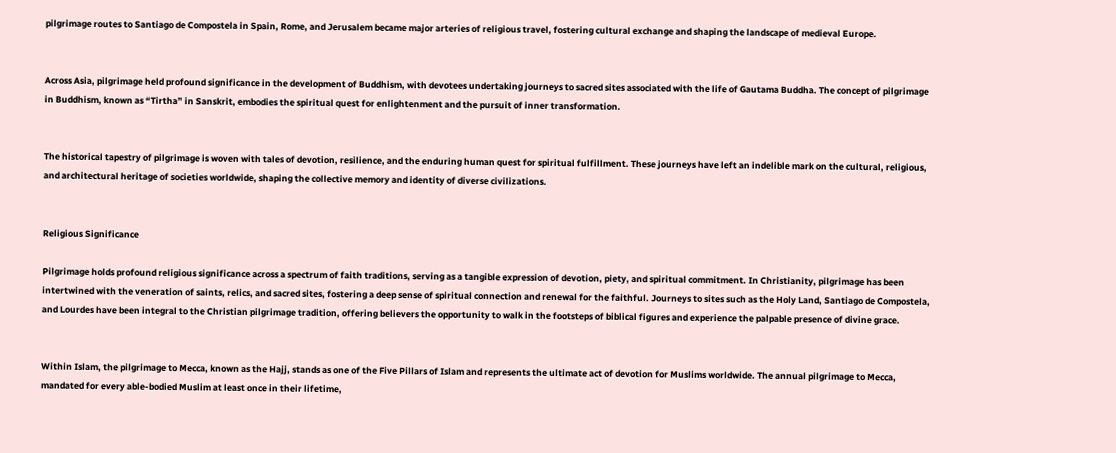pilgrimage routes to Santiago de Compostela in Spain, Rome, and Jerusalem became major arteries of religious travel, fostering cultural exchange and shaping the landscape of medieval Europe.


Across Asia, pilgrimage held profound significance in the development of Buddhism, with devotees undertaking journeys to sacred sites associated with the life of Gautama Buddha. The concept of pilgrimage in Buddhism, known as “Tirtha” in Sanskrit, embodies the spiritual quest for enlightenment and the pursuit of inner transformation.


The historical tapestry of pilgrimage is woven with tales of devotion, resilience, and the enduring human quest for spiritual fulfillment. These journeys have left an indelible mark on the cultural, religious, and architectural heritage of societies worldwide, shaping the collective memory and identity of diverse civilizations.


Religious Significance

Pilgrimage holds profound religious significance across a spectrum of faith traditions, serving as a tangible expression of devotion, piety, and spiritual commitment. In Christianity, pilgrimage has been intertwined with the veneration of saints, relics, and sacred sites, fostering a deep sense of spiritual connection and renewal for the faithful. Journeys to sites such as the Holy Land, Santiago de Compostela, and Lourdes have been integral to the Christian pilgrimage tradition, offering believers the opportunity to walk in the footsteps of biblical figures and experience the palpable presence of divine grace.


Within Islam, the pilgrimage to Mecca, known as the Hajj, stands as one of the Five Pillars of Islam and represents the ultimate act of devotion for Muslims worldwide. The annual pilgrimage to Mecca, mandated for every able-bodied Muslim at least once in their lifetime,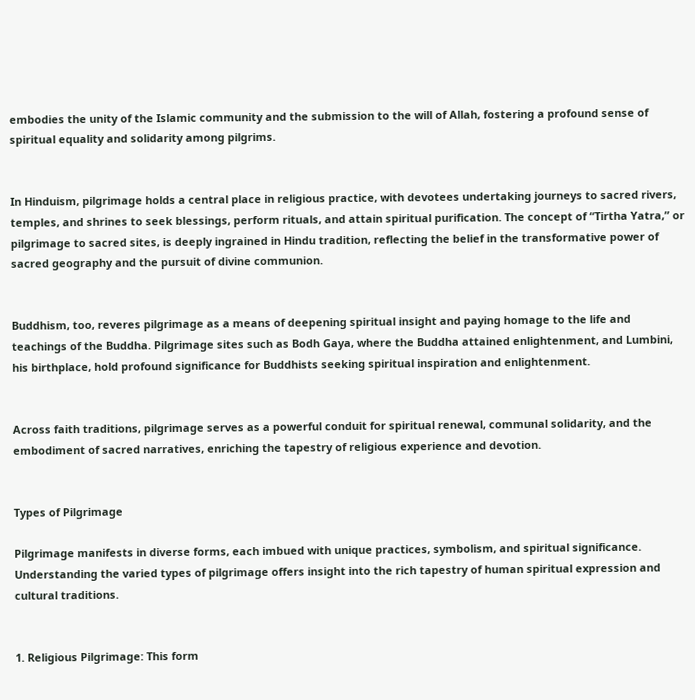embodies the unity of the Islamic community and the submission to the will of Allah, fostering a profound sense of spiritual equality and solidarity among pilgrims.


In Hinduism, pilgrimage holds a central place in religious practice, with devotees undertaking journeys to sacred rivers, temples, and shrines to seek blessings, perform rituals, and attain spiritual purification. The concept of “Tirtha Yatra,” or pilgrimage to sacred sites, is deeply ingrained in Hindu tradition, reflecting the belief in the transformative power of sacred geography and the pursuit of divine communion.


Buddhism, too, reveres pilgrimage as a means of deepening spiritual insight and paying homage to the life and teachings of the Buddha. Pilgrimage sites such as Bodh Gaya, where the Buddha attained enlightenment, and Lumbini, his birthplace, hold profound significance for Buddhists seeking spiritual inspiration and enlightenment.


Across faith traditions, pilgrimage serves as a powerful conduit for spiritual renewal, communal solidarity, and the embodiment of sacred narratives, enriching the tapestry of religious experience and devotion.


Types of Pilgrimage

Pilgrimage manifests in diverse forms, each imbued with unique practices, symbolism, and spiritual significance. Understanding the varied types of pilgrimage offers insight into the rich tapestry of human spiritual expression and cultural traditions.


1. Religious Pilgrimage: This form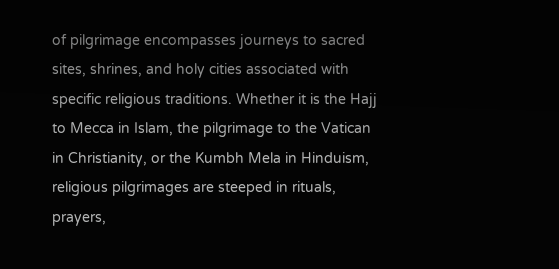of pilgrimage encompasses journeys to sacred sites, shrines, and holy cities associated with specific religious traditions. Whether it is the Hajj to Mecca in Islam, the pilgrimage to the Vatican in Christianity, or the Kumbh Mela in Hinduism, religious pilgrimages are steeped in rituals, prayers,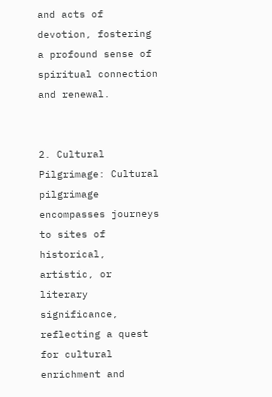and acts of devotion, fostering a profound sense of spiritual connection and renewal.


2. Cultural Pilgrimage: Cultural pilgrimage encompasses journeys to sites of historical, artistic, or literary significance, reflecting a quest for cultural enrichment and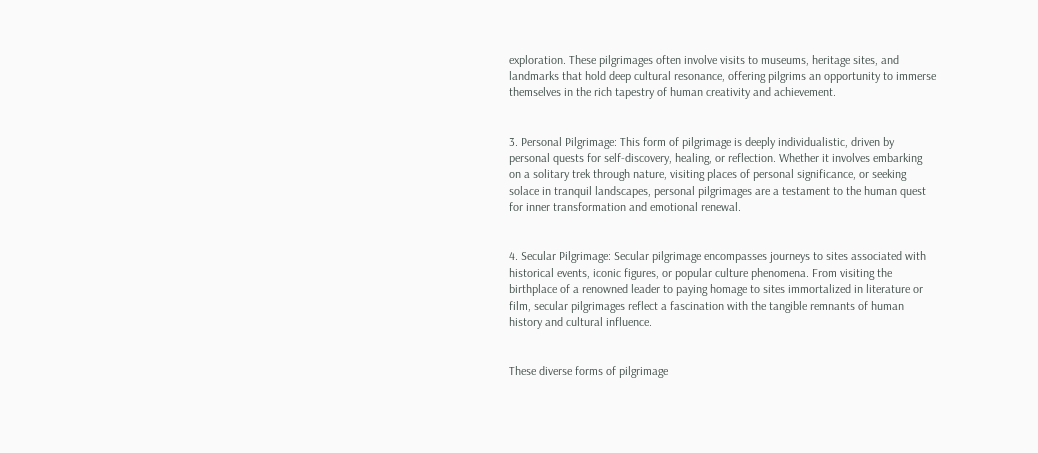exploration. These pilgrimages often involve visits to museums, heritage sites, and landmarks that hold deep cultural resonance, offering pilgrims an opportunity to immerse themselves in the rich tapestry of human creativity and achievement.


3. Personal Pilgrimage: This form of pilgrimage is deeply individualistic, driven by personal quests for self-discovery, healing, or reflection. Whether it involves embarking on a solitary trek through nature, visiting places of personal significance, or seeking solace in tranquil landscapes, personal pilgrimages are a testament to the human quest for inner transformation and emotional renewal.


4. Secular Pilgrimage: Secular pilgrimage encompasses journeys to sites associated with historical events, iconic figures, or popular culture phenomena. From visiting the birthplace of a renowned leader to paying homage to sites immortalized in literature or film, secular pilgrimages reflect a fascination with the tangible remnants of human history and cultural influence.


These diverse forms of pilgrimage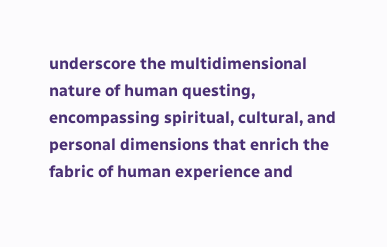underscore the multidimensional nature of human questing, encompassing spiritual, cultural, and personal dimensions that enrich the fabric of human experience and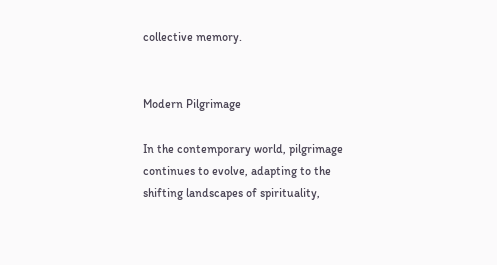collective memory.


Modern Pilgrimage

In the contemporary world, pilgrimage continues to evolve, adapting to the shifting landscapes of spirituality,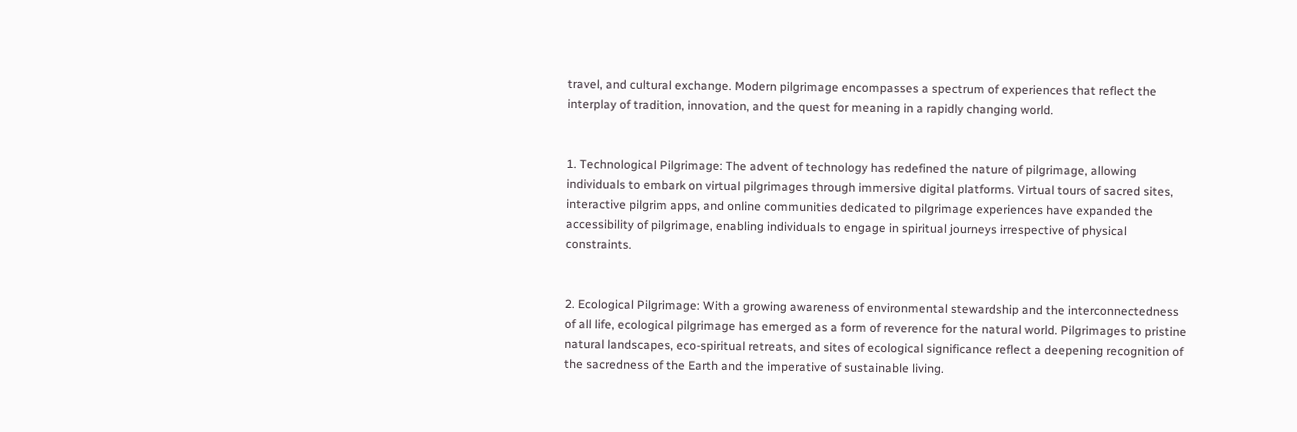travel, and cultural exchange. Modern pilgrimage encompasses a spectrum of experiences that reflect the interplay of tradition, innovation, and the quest for meaning in a rapidly changing world.


1. Technological Pilgrimage: The advent of technology has redefined the nature of pilgrimage, allowing individuals to embark on virtual pilgrimages through immersive digital platforms. Virtual tours of sacred sites, interactive pilgrim apps, and online communities dedicated to pilgrimage experiences have expanded the accessibility of pilgrimage, enabling individuals to engage in spiritual journeys irrespective of physical constraints.


2. Ecological Pilgrimage: With a growing awareness of environmental stewardship and the interconnectedness of all life, ecological pilgrimage has emerged as a form of reverence for the natural world. Pilgrimages to pristine natural landscapes, eco-spiritual retreats, and sites of ecological significance reflect a deepening recognition of the sacredness of the Earth and the imperative of sustainable living.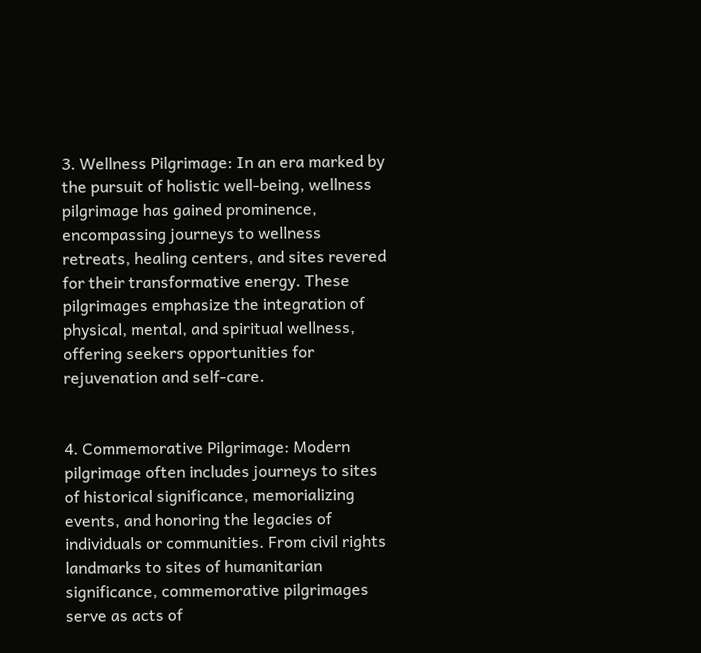3. Wellness Pilgrimage: In an era marked by the pursuit of holistic well-being, wellness pilgrimage has gained prominence, encompassing journeys to wellness retreats, healing centers, and sites revered for their transformative energy. These pilgrimages emphasize the integration of physical, mental, and spiritual wellness, offering seekers opportunities for rejuvenation and self-care.


4. Commemorative Pilgrimage: Modern pilgrimage often includes journeys to sites of historical significance, memorializing events, and honoring the legacies of individuals or communities. From civil rights landmarks to sites of humanitarian significance, commemorative pilgrimages serve as acts of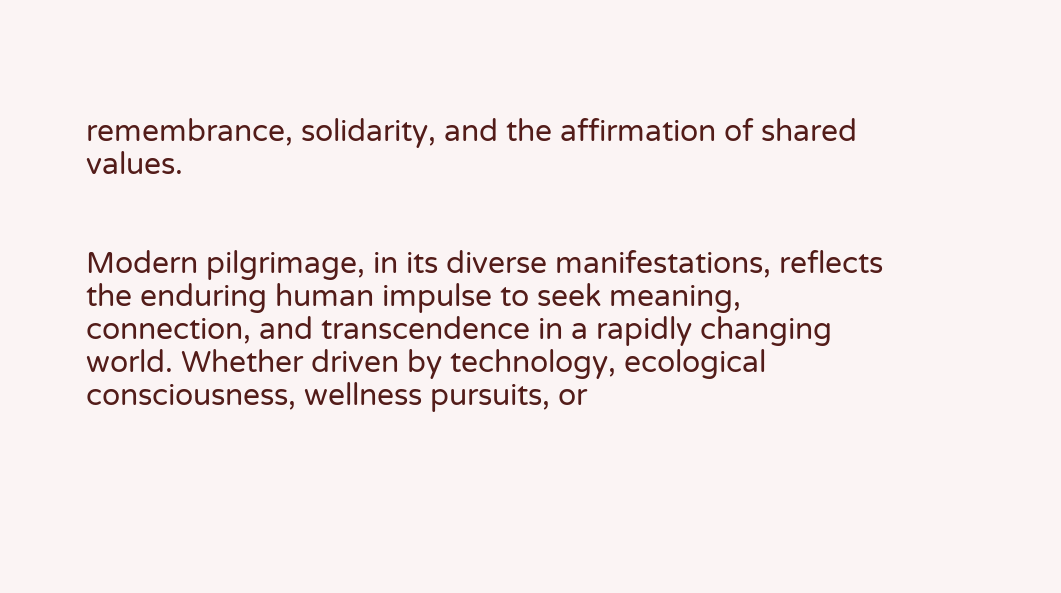remembrance, solidarity, and the affirmation of shared values.


Modern pilgrimage, in its diverse manifestations, reflects the enduring human impulse to seek meaning, connection, and transcendence in a rapidly changing world. Whether driven by technology, ecological consciousness, wellness pursuits, or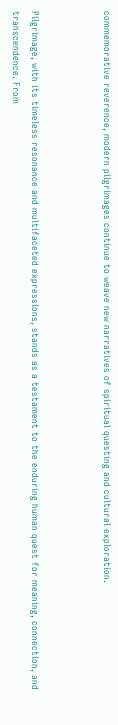commemorative reverence, modern pilgrimages continue to weave new narratives of spiritual questing and cultural exploration.



Pilgrimage, with its timeless resonance and multifaceted expressions, stands as a testament to the enduring human quest for meaning, connection, and transcendence. From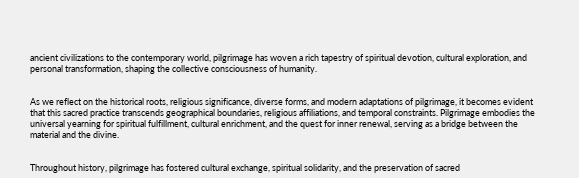ancient civilizations to the contemporary world, pilgrimage has woven a rich tapestry of spiritual devotion, cultural exploration, and personal transformation, shaping the collective consciousness of humanity.


As we reflect on the historical roots, religious significance, diverse forms, and modern adaptations of pilgrimage, it becomes evident that this sacred practice transcends geographical boundaries, religious affiliations, and temporal constraints. Pilgrimage embodies the universal yearning for spiritual fulfillment, cultural enrichment, and the quest for inner renewal, serving as a bridge between the material and the divine.


Throughout history, pilgrimage has fostered cultural exchange, spiritual solidarity, and the preservation of sacred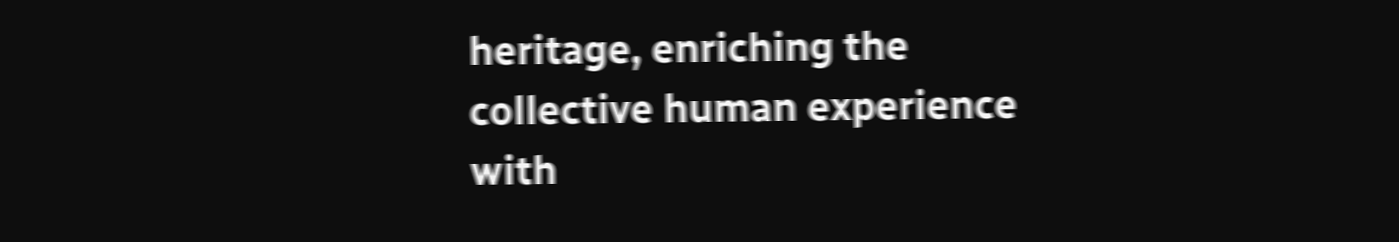heritage, enriching the collective human experience with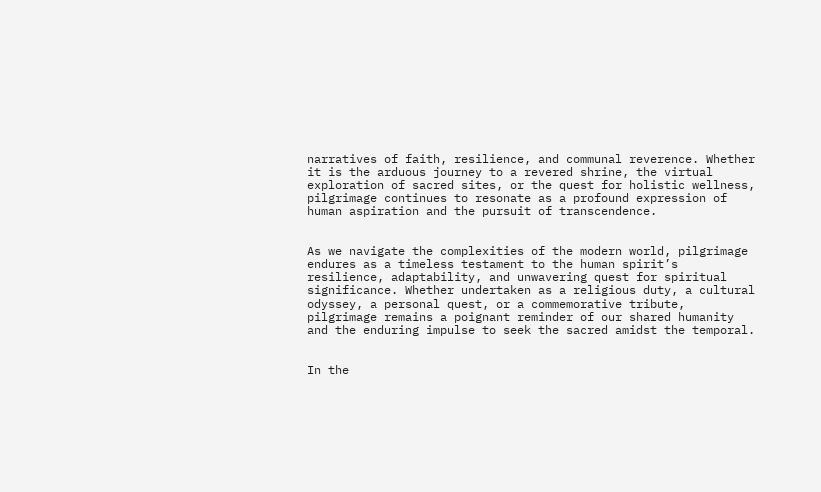narratives of faith, resilience, and communal reverence. Whether it is the arduous journey to a revered shrine, the virtual exploration of sacred sites, or the quest for holistic wellness, pilgrimage continues to resonate as a profound expression of human aspiration and the pursuit of transcendence.


As we navigate the complexities of the modern world, pilgrimage endures as a timeless testament to the human spirit’s resilience, adaptability, and unwavering quest for spiritual significance. Whether undertaken as a religious duty, a cultural odyssey, a personal quest, or a commemorative tribute, pilgrimage remains a poignant reminder of our shared humanity and the enduring impulse to seek the sacred amidst the temporal.


In the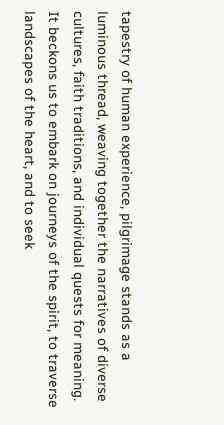tapestry of human experience, pilgrimage stands as a luminous thread, weaving together the narratives of diverse cultures, faith traditions, and individual quests for meaning. It beckons us to embark on journeys of the spirit, to traverse landscapes of the heart, and to seek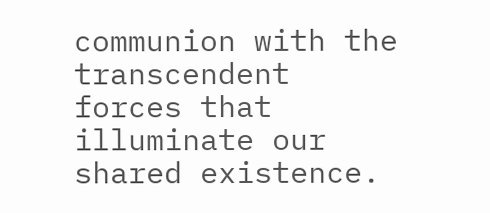communion with the transcendent forces that illuminate our shared existence.